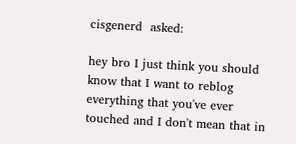cisgenerd  asked:

hey bro I just think you should know that I want to reblog everything that you've ever touched and I don't mean that in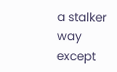a stalker way except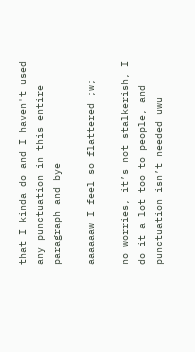that I kinda do and I haven't used any punctuation in this entire paragraph and bye

aaaaaaw I feel so flattered ;w;

no worries, it’s not stalkerish, I do it a lot too to people, and punctuation isn’t needed uwu